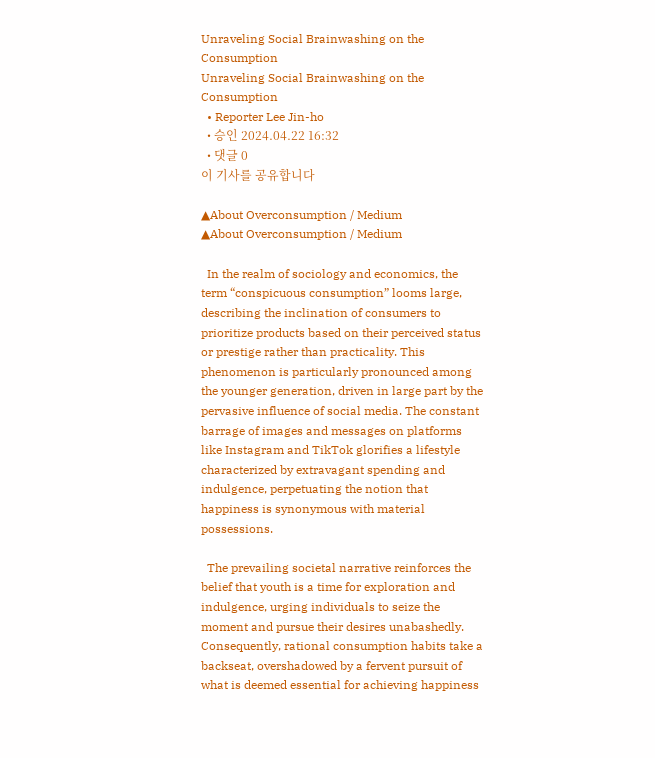Unraveling Social Brainwashing on the Consumption
Unraveling Social Brainwashing on the Consumption
  • Reporter Lee Jin-ho
  • 승인 2024.04.22 16:32
  • 댓글 0
이 기사를 공유합니다

▲About Overconsumption / Medium
▲About Overconsumption / Medium

  In the realm of sociology and economics, the term “conspicuous consumption” looms large, describing the inclination of consumers to prioritize products based on their perceived status or prestige rather than practicality. This phenomenon is particularly pronounced among the younger generation, driven in large part by the pervasive influence of social media. The constant barrage of images and messages on platforms like Instagram and TikTok glorifies a lifestyle characterized by extravagant spending and indulgence, perpetuating the notion that happiness is synonymous with material possessions.

  The prevailing societal narrative reinforces the belief that youth is a time for exploration and indulgence, urging individuals to seize the moment and pursue their desires unabashedly. Consequently, rational consumption habits take a backseat, overshadowed by a fervent pursuit of what is deemed essential for achieving happiness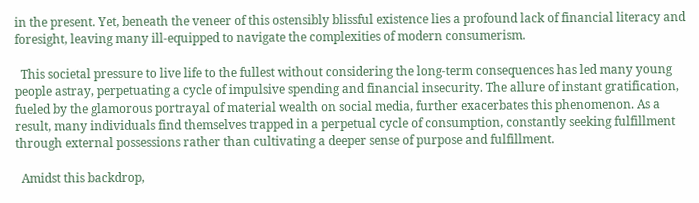in the present. Yet, beneath the veneer of this ostensibly blissful existence lies a profound lack of financial literacy and foresight, leaving many ill-equipped to navigate the complexities of modern consumerism.

  This societal pressure to live life to the fullest without considering the long-term consequences has led many young people astray, perpetuating a cycle of impulsive spending and financial insecurity. The allure of instant gratification, fueled by the glamorous portrayal of material wealth on social media, further exacerbates this phenomenon. As a result, many individuals find themselves trapped in a perpetual cycle of consumption, constantly seeking fulfillment through external possessions rather than cultivating a deeper sense of purpose and fulfillment.

  Amidst this backdrop,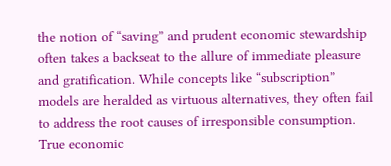the notion of “saving” and prudent economic stewardship often takes a backseat to the allure of immediate pleasure and gratification. While concepts like “subscription” models are heralded as virtuous alternatives, they often fail to address the root causes of irresponsible consumption. True economic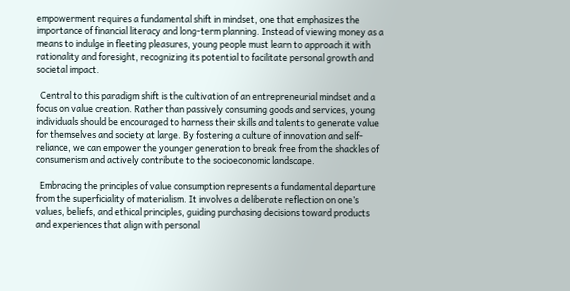empowerment requires a fundamental shift in mindset, one that emphasizes the importance of financial literacy and long-term planning. Instead of viewing money as a means to indulge in fleeting pleasures, young people must learn to approach it with rationality and foresight, recognizing its potential to facilitate personal growth and societal impact.

  Central to this paradigm shift is the cultivation of an entrepreneurial mindset and a focus on value creation. Rather than passively consuming goods and services, young individuals should be encouraged to harness their skills and talents to generate value for themselves and society at large. By fostering a culture of innovation and self-reliance, we can empower the younger generation to break free from the shackles of consumerism and actively contribute to the socioeconomic landscape.

  Embracing the principles of value consumption represents a fundamental departure from the superficiality of materialism. It involves a deliberate reflection on one’s values, beliefs, and ethical principles, guiding purchasing decisions toward products and experiences that align with personal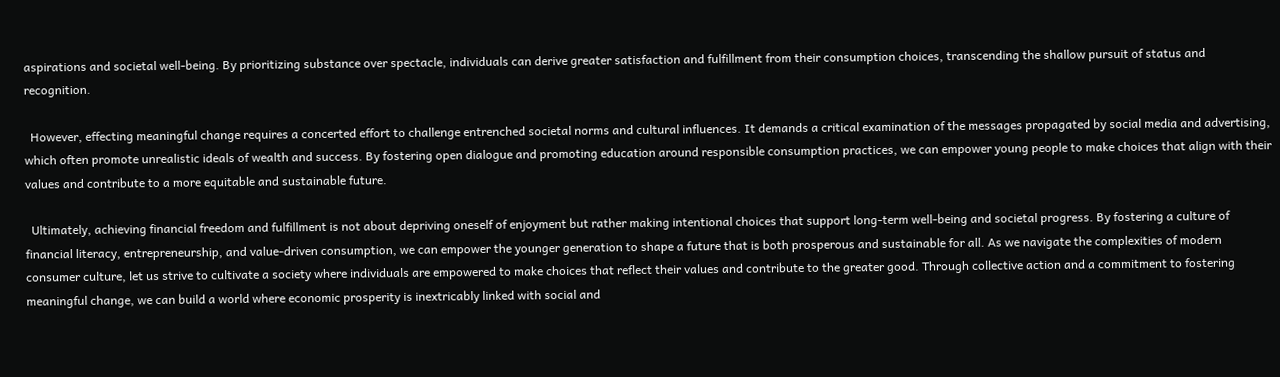aspirations and societal well-being. By prioritizing substance over spectacle, individuals can derive greater satisfaction and fulfillment from their consumption choices, transcending the shallow pursuit of status and recognition.

  However, effecting meaningful change requires a concerted effort to challenge entrenched societal norms and cultural influences. It demands a critical examination of the messages propagated by social media and advertising, which often promote unrealistic ideals of wealth and success. By fostering open dialogue and promoting education around responsible consumption practices, we can empower young people to make choices that align with their values and contribute to a more equitable and sustainable future.

  Ultimately, achieving financial freedom and fulfillment is not about depriving oneself of enjoyment but rather making intentional choices that support long-term well-being and societal progress. By fostering a culture of financial literacy, entrepreneurship, and value-driven consumption, we can empower the younger generation to shape a future that is both prosperous and sustainable for all. As we navigate the complexities of modern consumer culture, let us strive to cultivate a society where individuals are empowered to make choices that reflect their values and contribute to the greater good. Through collective action and a commitment to fostering meaningful change, we can build a world where economic prosperity is inextricably linked with social and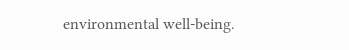environmental well-being.